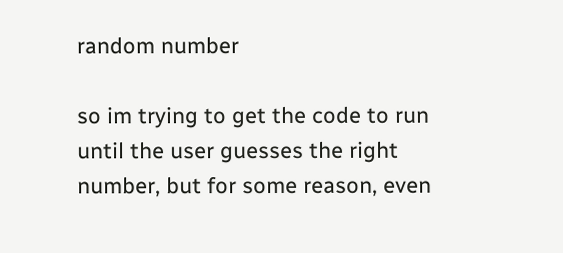random number

so im trying to get the code to run until the user guesses the right number, but for some reason, even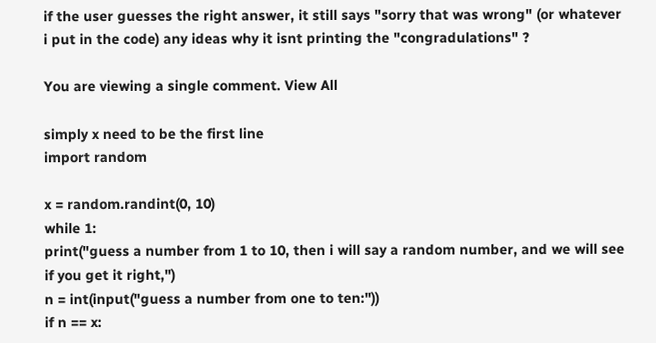if the user guesses the right answer, it still says "sorry that was wrong" (or whatever i put in the code) any ideas why it isnt printing the "congradulations" ?

You are viewing a single comment. View All

simply x need to be the first line
import random

x = random.randint(0, 10)
while 1:
print("guess a number from 1 to 10, then i will say a random number, and we will see if you get it right,")
n = int(input("guess a number from one to ten:"))
if n == x: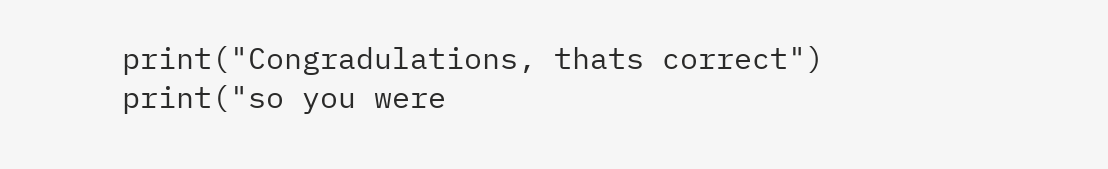print("Congradulations, thats correct")
print("so you were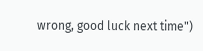wrong, good luck next time")